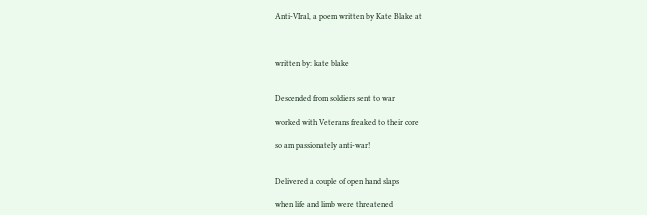Anti-VIral, a poem written by Kate Blake at



written by: kate blake


Descended from soldiers sent to war

worked with Veterans freaked to their core

so am passionately anti-war!


Delivered a couple of open hand slaps

when life and limb were threatened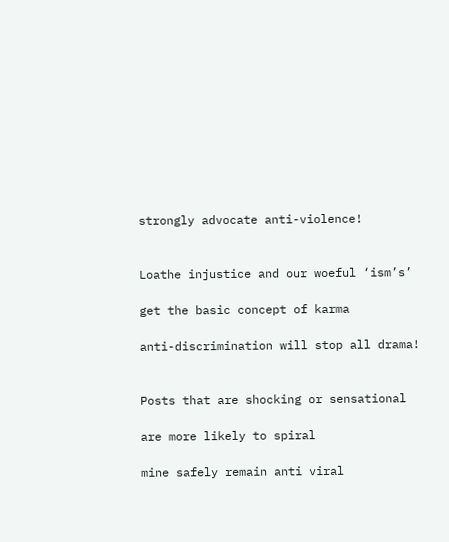strongly advocate anti-violence!


Loathe injustice and our woeful ‘ism’s’

get the basic concept of karma

anti-discrimination will stop all drama!


Posts that are shocking or sensational

are more likely to spiral

mine safely remain anti viral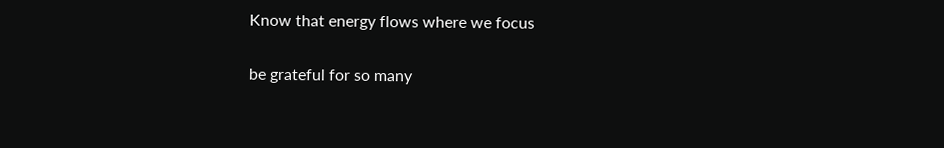Know that energy flows where we focus

be grateful for so many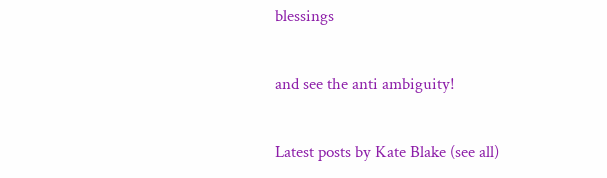blessings

and see the anti ambiguity!

Latest posts by Kate Blake (see all)